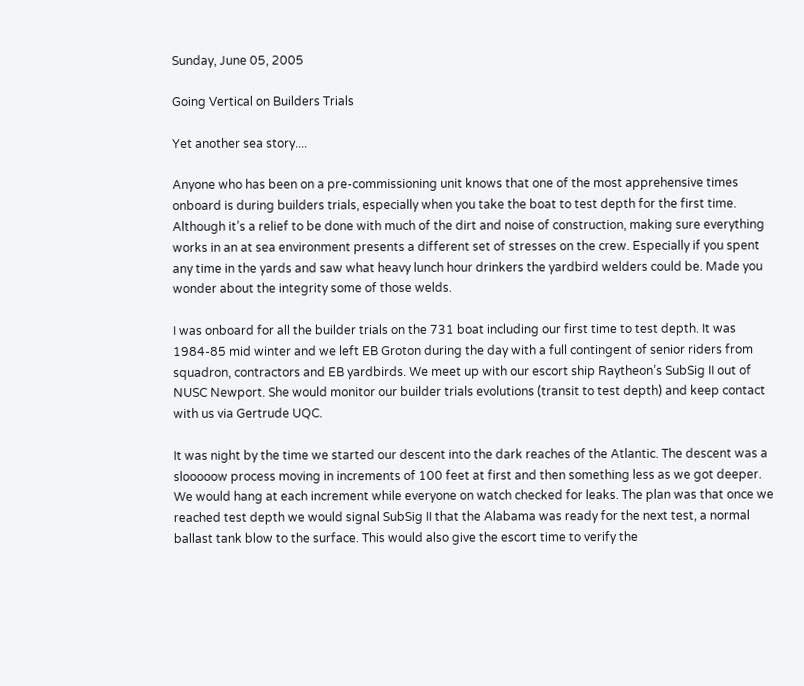Sunday, June 05, 2005

Going Vertical on Builders Trials

Yet another sea story....

Anyone who has been on a pre-commissioning unit knows that one of the most apprehensive times onboard is during builders trials, especially when you take the boat to test depth for the first time. Although it’s a relief to be done with much of the dirt and noise of construction, making sure everything works in an at sea environment presents a different set of stresses on the crew. Especially if you spent any time in the yards and saw what heavy lunch hour drinkers the yardbird welders could be. Made you wonder about the integrity some of those welds.

I was onboard for all the builder trials on the 731 boat including our first time to test depth. It was 1984-85 mid winter and we left EB Groton during the day with a full contingent of senior riders from squadron, contractors and EB yardbirds. We meet up with our escort ship Raytheon’s SubSig II out of NUSC Newport. She would monitor our builder trials evolutions (transit to test depth) and keep contact with us via Gertrude UQC.

It was night by the time we started our descent into the dark reaches of the Atlantic. The descent was a slooooow process moving in increments of 100 feet at first and then something less as we got deeper. We would hang at each increment while everyone on watch checked for leaks. The plan was that once we reached test depth we would signal SubSig II that the Alabama was ready for the next test, a normal ballast tank blow to the surface. This would also give the escort time to verify the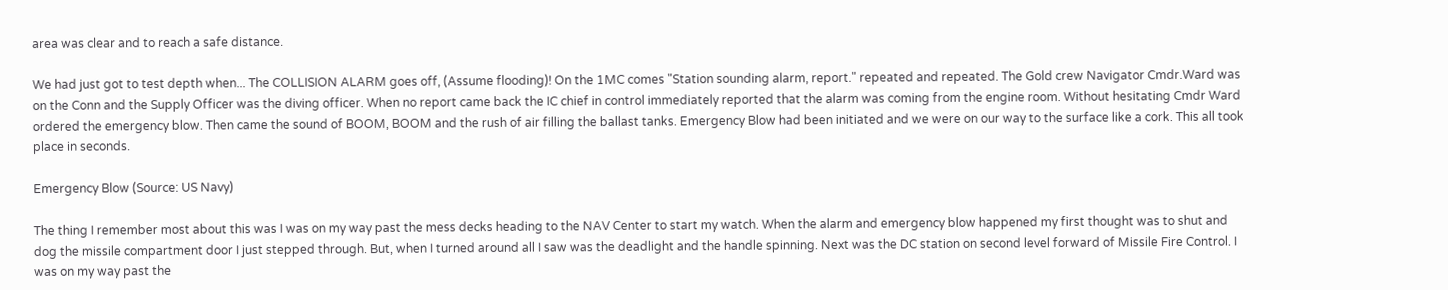area was clear and to reach a safe distance.

We had just got to test depth when... The COLLISION ALARM goes off, (Assume flooding)! On the 1MC comes "Station sounding alarm, report." repeated and repeated. The Gold crew Navigator Cmdr.Ward was on the Conn and the Supply Officer was the diving officer. When no report came back the IC chief in control immediately reported that the alarm was coming from the engine room. Without hesitating Cmdr Ward ordered the emergency blow. Then came the sound of BOOM, BOOM and the rush of air filling the ballast tanks. Emergency Blow had been initiated and we were on our way to the surface like a cork. This all took place in seconds.

Emergency Blow (Source: US Navy)

The thing I remember most about this was I was on my way past the mess decks heading to the NAV Center to start my watch. When the alarm and emergency blow happened my first thought was to shut and dog the missile compartment door I just stepped through. But, when I turned around all I saw was the deadlight and the handle spinning. Next was the DC station on second level forward of Missile Fire Control. I was on my way past the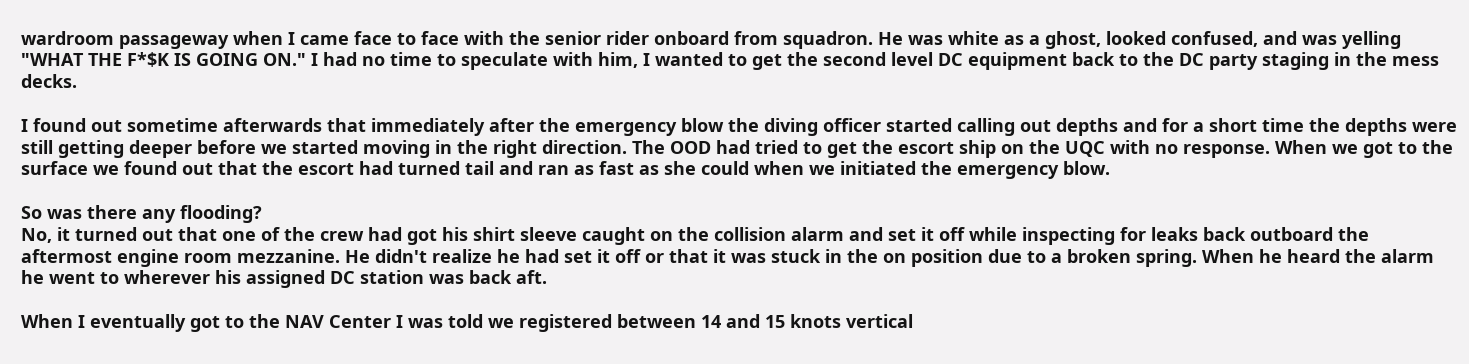wardroom passageway when I came face to face with the senior rider onboard from squadron. He was white as a ghost, looked confused, and was yelling "WHAT THE F*$K IS GOING ON." I had no time to speculate with him, I wanted to get the second level DC equipment back to the DC party staging in the mess decks.

I found out sometime afterwards that immediately after the emergency blow the diving officer started calling out depths and for a short time the depths were still getting deeper before we started moving in the right direction. The OOD had tried to get the escort ship on the UQC with no response. When we got to the surface we found out that the escort had turned tail and ran as fast as she could when we initiated the emergency blow.

So was there any flooding?
No, it turned out that one of the crew had got his shirt sleeve caught on the collision alarm and set it off while inspecting for leaks back outboard the aftermost engine room mezzanine. He didn't realize he had set it off or that it was stuck in the on position due to a broken spring. When he heard the alarm he went to wherever his assigned DC station was back aft.

When I eventually got to the NAV Center I was told we registered between 14 and 15 knots vertical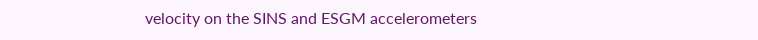velocity on the SINS and ESGM accelerometers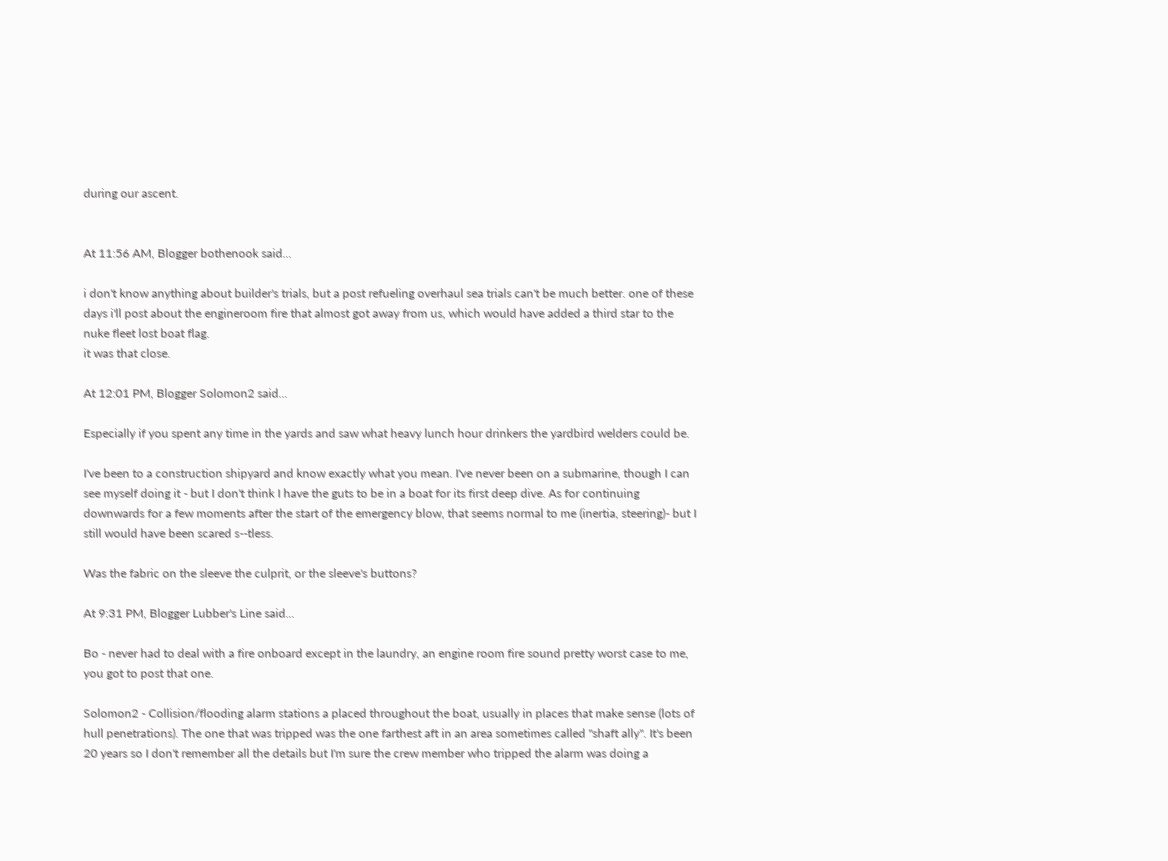during our ascent.


At 11:56 AM, Blogger bothenook said...

i don't know anything about builder's trials, but a post refueling overhaul sea trials can't be much better. one of these days i'll post about the engineroom fire that almost got away from us, which would have added a third star to the nuke fleet lost boat flag.
it was that close.

At 12:01 PM, Blogger Solomon2 said...

Especially if you spent any time in the yards and saw what heavy lunch hour drinkers the yardbird welders could be.

I've been to a construction shipyard and know exactly what you mean. I've never been on a submarine, though I can see myself doing it - but I don't think I have the guts to be in a boat for its first deep dive. As for continuing downwards for a few moments after the start of the emergency blow, that seems normal to me (inertia, steering)- but I still would have been scared s--tless.

Was the fabric on the sleeve the culprit, or the sleeve's buttons?

At 9:31 PM, Blogger Lubber's Line said...

Bo - never had to deal with a fire onboard except in the laundry, an engine room fire sound pretty worst case to me, you got to post that one.

Solomon2 - Collision/flooding alarm stations a placed throughout the boat, usually in places that make sense (lots of hull penetrations). The one that was tripped was the one farthest aft in an area sometimes called "shaft ally". It's been 20 years so I don't remember all the details but I'm sure the crew member who tripped the alarm was doing a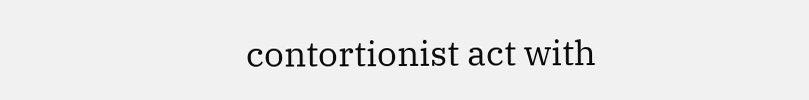contortionist act with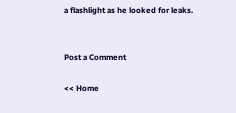a flashlight as he looked for leaks.


Post a Comment

<< Home